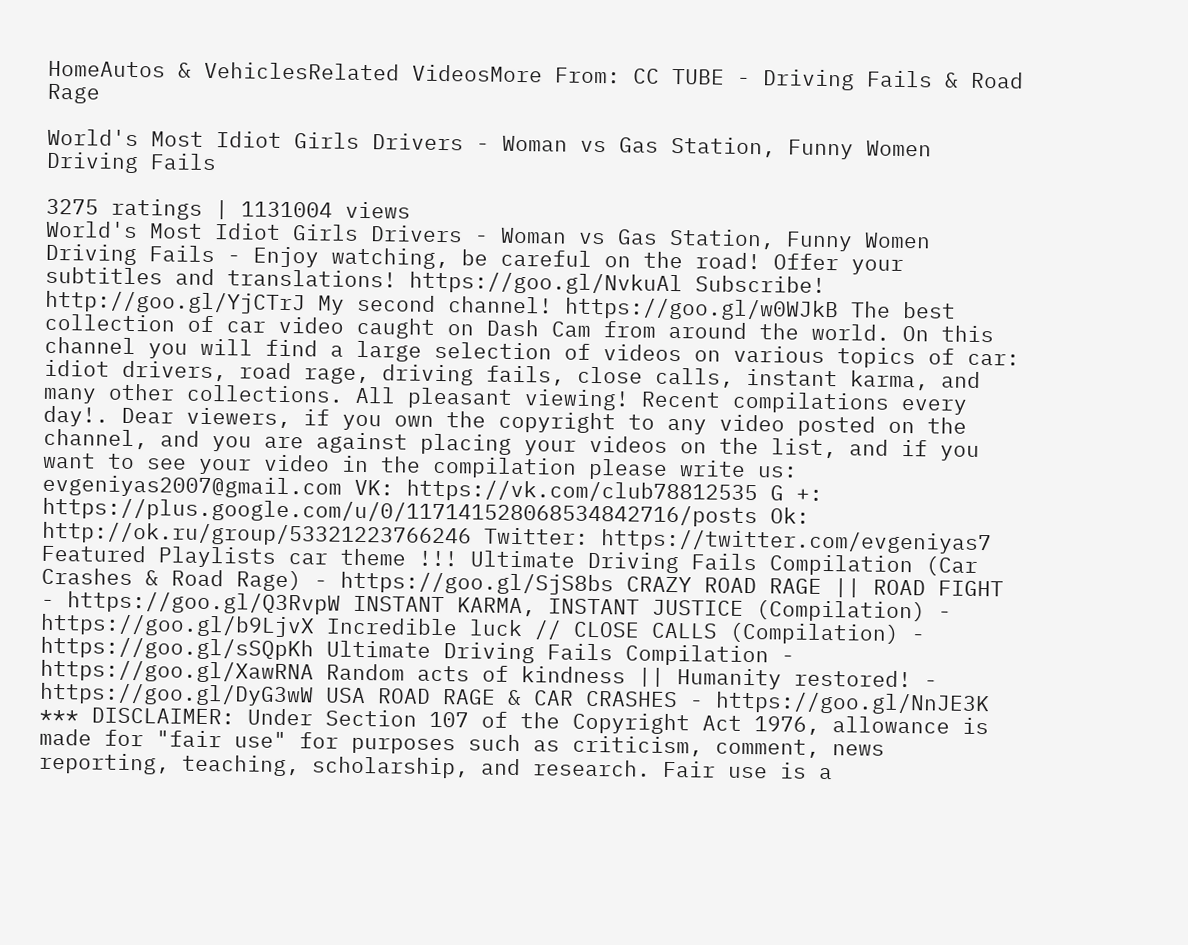HomeAutos & VehiclesRelated VideosMore From: CC TUBE - Driving Fails & Road Rage

World's Most Idiot Girls Drivers - Woman vs Gas Station, Funny Women Driving Fails

3275 ratings | 1131004 views
World's Most Idiot Girls Drivers - Woman vs Gas Station, Funny Women Driving Fails - Enjoy watching, be careful on the road! Offer your subtitles and translations! https://goo.gl/NvkuAl Subscribe! http://goo.gl/YjCTrJ My second channel! https://goo.gl/w0WJkB The best collection of car video caught on Dash Cam from around the world. On this channel you will find a large selection of videos on various topics of car: idiot drivers, road rage, driving fails, close calls, instant karma, and many other collections. All pleasant viewing! Recent compilations every day!. Dear viewers, if you own the copyright to any video posted on the channel, and you are against placing your videos on the list, and if you want to see your video in the compilation please write us: evgeniyas2007@gmail.com VK: https://vk.com/club78812535 G +: https://plus.google.com/u/0/117141528068534842716/posts Ok: http://ok.ru/group/53321223766246 Twitter: https://twitter.com/evgeniyas7 Featured Playlists car theme !!! Ultimate Driving Fails Compilation (Car Crashes & Road Rage) - https://goo.gl/SjS8bs CRAZY ROAD RAGE || ROAD FIGHT - https://goo.gl/Q3RvpW INSTANT KARMA, INSTANT JUSTICE (Compilation) - https://goo.gl/b9LjvX Incredible luck // CLOSE CALLS (Compilation) - https://goo.gl/sSQpKh Ultimate Driving Fails Compilation - https://goo.gl/XawRNA Random acts of kindness || Humanity restored! - https://goo.gl/DyG3wW USA ROAD RAGE & CAR CRASHES - https://goo.gl/NnJE3K *** DISCLAIMER: Under Section 107 of the Copyright Act 1976, allowance is made for "fair use" for purposes such as criticism, comment, news reporting, teaching, scholarship, and research. Fair use is a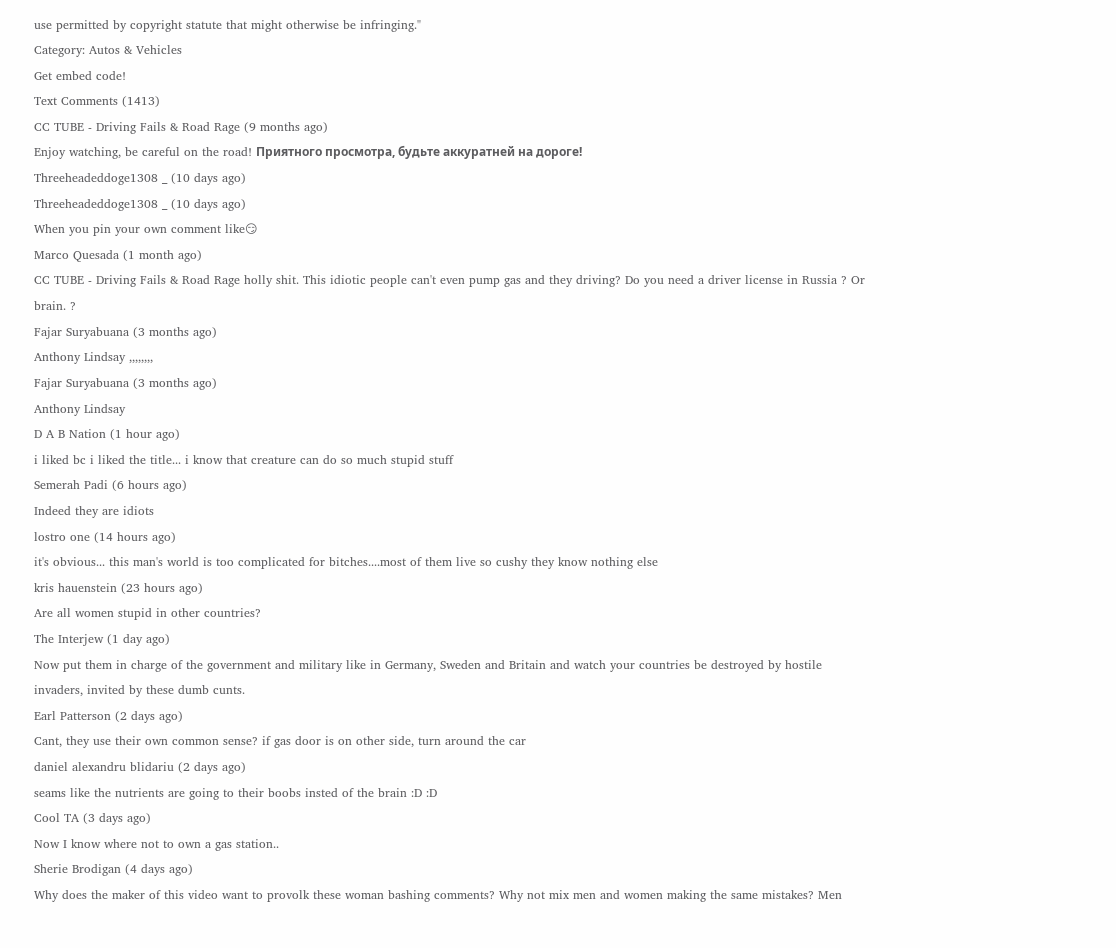use permitted by copyright statute that might otherwise be infringing."
Category: Autos & Vehicles
Get embed code!
Text Comments (1413)
CC TUBE - Driving Fails & Road Rage (9 months ago)
Enjoy watching, be careful on the road! Приятного просмотра, будьте аккуратней на дороге!
Threeheadeddoge1308 _ (10 days ago)
Threeheadeddoge1308 _ (10 days ago)
When you pin your own comment like😏
Marco Quesada (1 month ago)
CC TUBE - Driving Fails & Road Rage holly shit. This idiotic people can't even pump gas and they driving? Do you need a driver license in Russia ? Or brain. ?
Fajar Suryabuana (3 months ago)
Anthony Lindsay ,,,,,,,,
Fajar Suryabuana (3 months ago)
Anthony Lindsay
D A B Nation (1 hour ago)
i liked bc i liked the title... i know that creature can do so much stupid stuff
Semerah Padi (6 hours ago)
Indeed they are idiots
lostro one (14 hours ago)
it's obvious... this man's world is too complicated for bitches....most of them live so cushy they know nothing else
kris hauenstein (23 hours ago)
Are all women stupid in other countries?
The Interjew (1 day ago)
Now put them in charge of the government and military like in Germany, Sweden and Britain and watch your countries be destroyed by hostile invaders, invited by these dumb cunts.
Earl Patterson (2 days ago)
Cant, they use their own common sense? if gas door is on other side, turn around the car
daniel alexandru blidariu (2 days ago)
seams like the nutrients are going to their boobs insted of the brain :D :D
Cool TA (3 days ago)
Now I know where not to own a gas station..
Sherie Brodigan (4 days ago)
Why does the maker of this video want to provolk these woman bashing comments? Why not mix men and women making the same mistakes? Men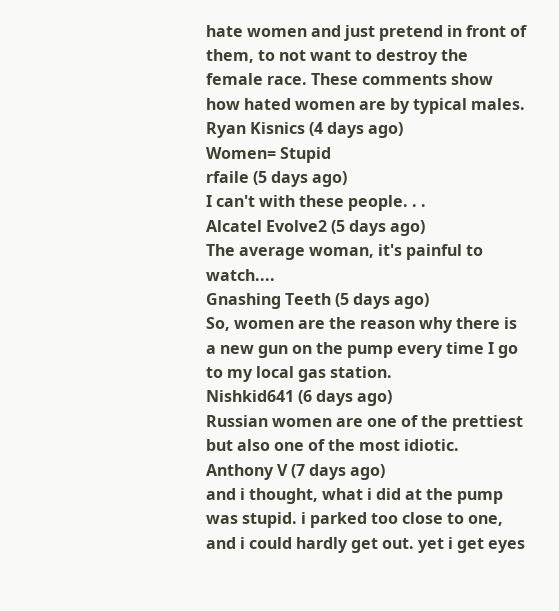hate women and just pretend in front of them, to not want to destroy the female race. These comments show how hated women are by typical males.
Ryan Kisnics (4 days ago)
Women= Stupid
rfaile (5 days ago)
I can't with these people. . .
Alcatel Evolve2 (5 days ago)
The average woman, it's painful to watch....
Gnashing Teeth (5 days ago)
So, women are the reason why there is a new gun on the pump every time I go to my local gas station.
Nishkid641 (6 days ago)
Russian women are one of the prettiest but also one of the most idiotic.
Anthony V (7 days ago)
and i thought, what i did at the pump was stupid. i parked too close to one, and i could hardly get out. yet i get eyes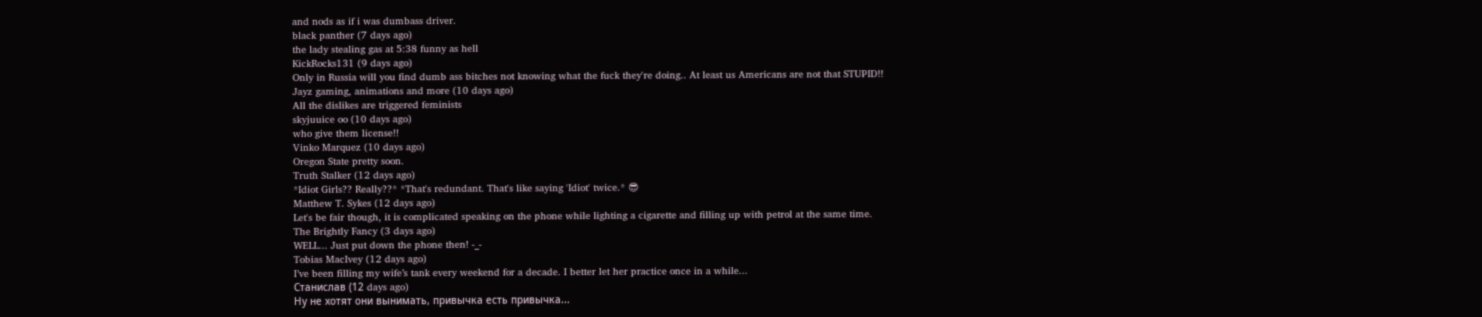and nods as if i was dumbass driver.
black panther (7 days ago)
the lady stealing gas at 5:38 funny as hell
KickRocks131 (9 days ago)
Only in Russia will you find dumb ass bitches not knowing what the fuck they're doing.. At least us Americans are not that STUPID!!
Jayz gaming, animations and more (10 days ago)
All the dislikes are triggered feminists
skyjuuice oo (10 days ago)
who give them license!!
Vinko Marquez (10 days ago)
Oregon State pretty soon.
Truth Stalker (12 days ago)
*Idiot Girls?? Really??* *That's redundant. That's like saying 'Idiot' twice.* 😎
Matthew T. Sykes (12 days ago)
Let's be fair though, it is complicated speaking on the phone while lighting a cigarette and filling up with petrol at the same time.
The Brightly Fancy (3 days ago)
WELL... Just put down the phone then! -_-
Tobias MacIvey (12 days ago)
I’ve been filling my wife’s tank every weekend for a decade. I better let her practice once in a while...
Станислав (12 days ago)
Ну не хотят они вынимать, привычка есть привычка...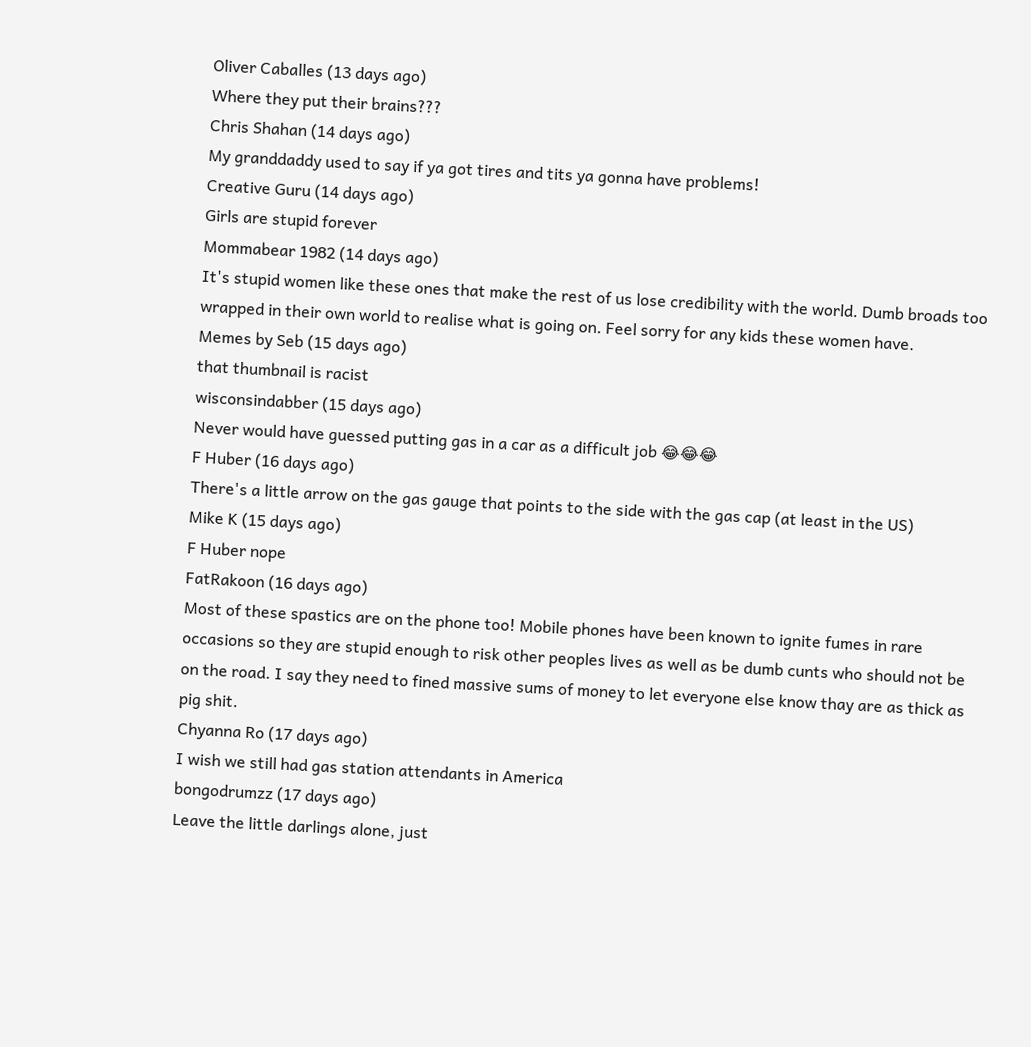Oliver Caballes (13 days ago)
Where they put their brains???
Chris Shahan (14 days ago)
My granddaddy used to say if ya got tires and tits ya gonna have problems!
Creative Guru (14 days ago)
Girls are stupid forever
Mommabear 1982 (14 days ago)
It's stupid women like these ones that make the rest of us lose credibility with the world. Dumb broads too wrapped in their own world to realise what is going on. Feel sorry for any kids these women have.
Memes by Seb (15 days ago)
that thumbnail is racist
wisconsindabber (15 days ago)
Never would have guessed putting gas in a car as a difficult job 😂😂😂
F Huber (16 days ago)
There's a little arrow on the gas gauge that points to the side with the gas cap (at least in the US)
Mike K (15 days ago)
F Huber nope
FatRakoon (16 days ago)
Most of these spastics are on the phone too! Mobile phones have been known to ignite fumes in rare occasions so they are stupid enough to risk other peoples lives as well as be dumb cunts who should not be on the road. I say they need to fined massive sums of money to let everyone else know thay are as thick as pig shit.
Chyanna Ro (17 days ago)
I wish we still had gas station attendants in America
bongodrumzz (17 days ago)
Leave the little darlings alone, just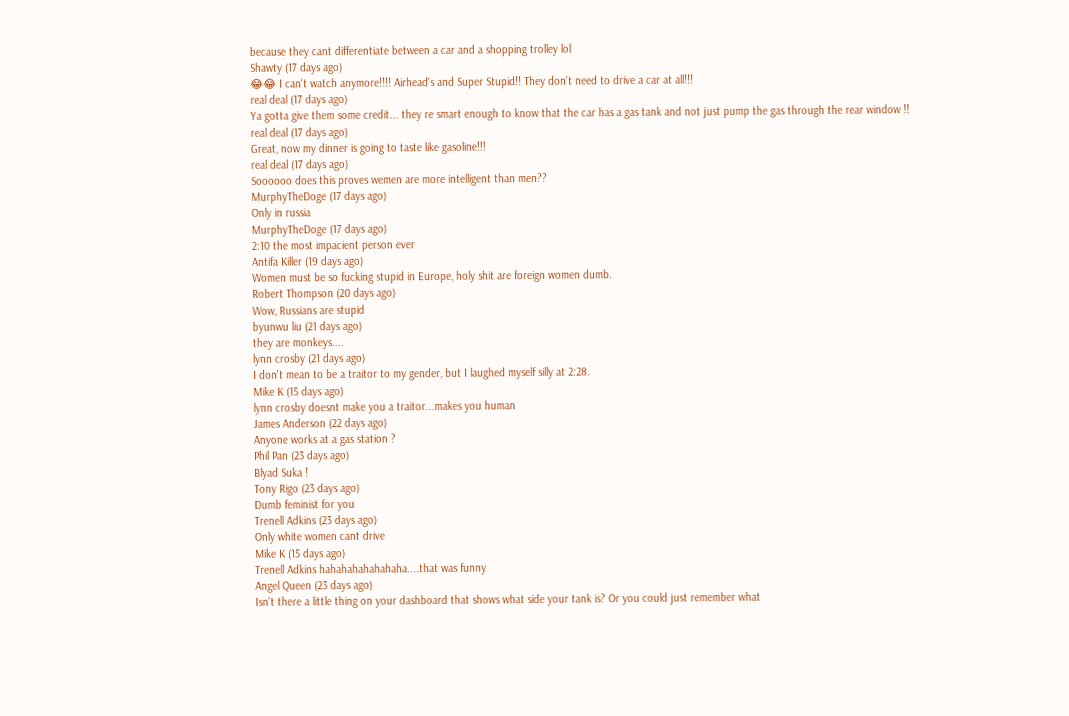because they cant differentiate between a car and a shopping trolley lol
Shawty (17 days ago)
😂😂 I can't watch anymore!!!! Airhead's and Super Stupid!! They don't need to drive a car at all!!!
real deal (17 days ago)
Ya gotta give them some credit... they re smart enough to know that the car has a gas tank and not just pump the gas through the rear window !!
real deal (17 days ago)
Great, now my dinner is going to taste like gasoline!!!
real deal (17 days ago)
Soooooo does this proves wemen are more intelligent than men??
MurphyTheDoge (17 days ago)
Only in russia
MurphyTheDoge (17 days ago)
2:10 the most impacient person ever
Antifa Killer (19 days ago)
Women must be so fucking stupid in Europe, holy shit are foreign women dumb.
Robert Thompson (20 days ago)
Wow, Russians are stupid
byunwu liu (21 days ago)
they are monkeys....
lynn crosby (21 days ago)
I don't mean to be a traitor to my gender, but I laughed myself silly at 2:28.
Mike K (15 days ago)
lynn crosby doesnt make you a traitor...makes you human
James Anderson (22 days ago)
Anyone works at a gas station ?
Phil Pan (23 days ago)
Blyad Suka !
Tony Rigo (23 days ago)
Dumb feminist for you
Trenell Adkins (23 days ago)
Only white women cant drive
Mike K (15 days ago)
Trenell Adkins hahahahahahahaha....that was funny
Angel Queen (23 days ago)
Isn't there a little thing on your dashboard that shows what side your tank is? Or you could just remember what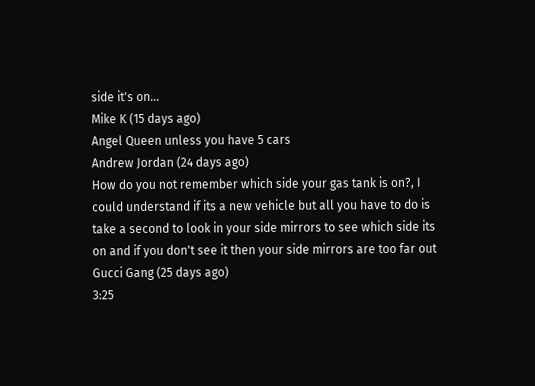side it's on...
Mike K (15 days ago)
Angel Queen unless you have 5 cars
Andrew Jordan (24 days ago)
How do you not remember which side your gas tank is on?, I could understand if its a new vehicle but all you have to do is take a second to look in your side mirrors to see which side its on and if you don't see it then your side mirrors are too far out
Gucci Gang (25 days ago)
3:25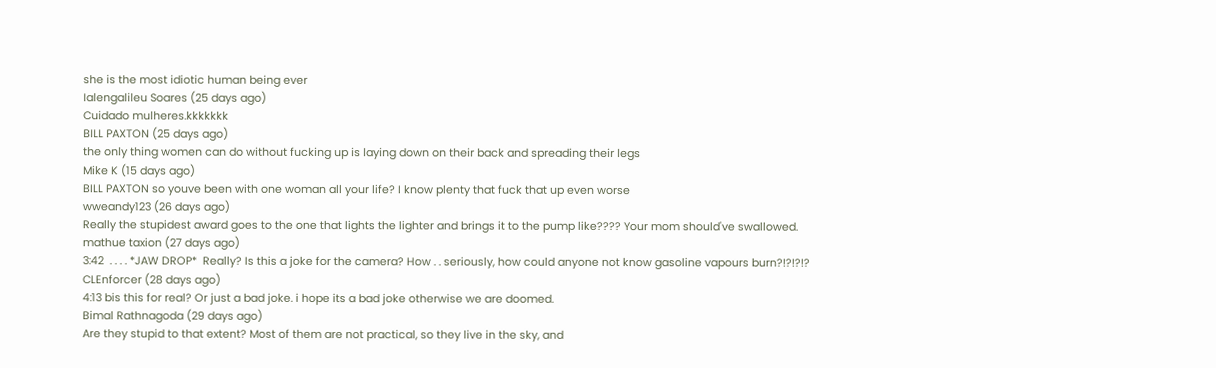she is the most idiotic human being ever
Ialengalileu Soares (25 days ago)
Cuidado mulheres.kkkkkkk
BILL PAXTON (25 days ago)
the only thing women can do without fucking up is laying down on their back and spreading their legs
Mike K (15 days ago)
BILL PAXTON so youve been with one woman all your life? I know plenty that fuck that up even worse
wweandy123 (26 days ago)
Really the stupidest award goes to the one that lights the lighter and brings it to the pump like???? Your mom should've swallowed.
mathue taxion (27 days ago)
3:42  . . . . *JAW DROP*  Really? Is this a joke for the camera? How . . seriously, how could anyone not know gasoline vapours burn?!?!?!?
CLEnforcer (28 days ago)
4:13 bis this for real? Or just a bad joke. i hope its a bad joke otherwise we are doomed.
Bimal Rathnagoda (29 days ago)
Are they stupid to that extent? Most of them are not practical, so they live in the sky, and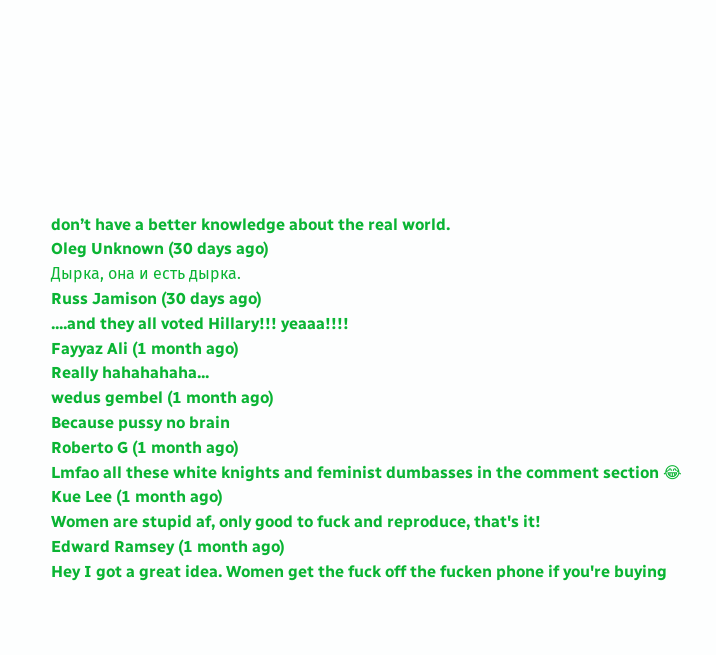don’t have a better knowledge about the real world.
Oleg Unknown (30 days ago)
Дырка, она и есть дырка.
Russ Jamison (30 days ago)
....and they all voted Hillary!!! yeaaa!!!!
Fayyaz Ali (1 month ago)
Really hahahahaha...
wedus gembel (1 month ago)
Because pussy no brain
Roberto G (1 month ago)
Lmfao all these white knights and feminist dumbasses in the comment section 😂
Kue Lee (1 month ago)
Women are stupid af, only good to fuck and reproduce, that's it!
Edward Ramsey (1 month ago)
Hey I got a great idea. Women get the fuck off the fucken phone if you're buying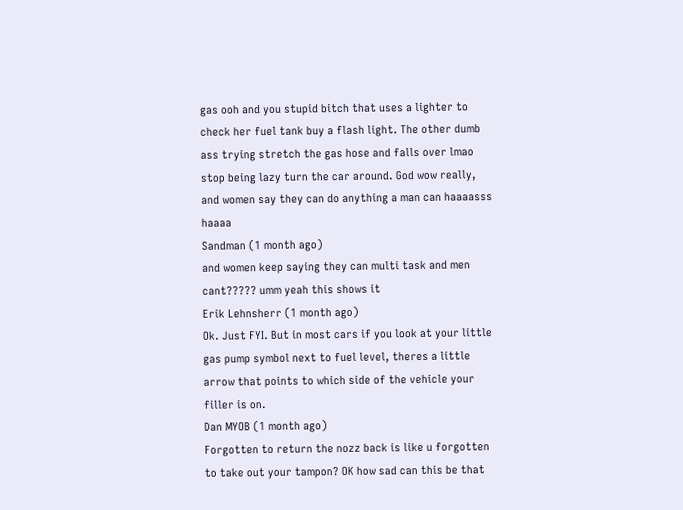gas ooh and you stupid bitch that uses a lighter to check her fuel tank buy a flash light. The other dumb ass trying stretch the gas hose and falls over lmao stop being lazy turn the car around. God wow really, and women say they can do anything a man can haaaasss haaaa
Sandman (1 month ago)
and women keep saying they can multi task and men cant????? umm yeah this shows it
Erik Lehnsherr (1 month ago)
Ok. Just FYI. But in most cars if you look at your little gas pump symbol next to fuel level, theres a little arrow that points to which side of the vehicle your filler is on.
Dan MYOB (1 month ago)
Forgotten to return the nozz back is like u forgotten to take out your tampon? OK how sad can this be that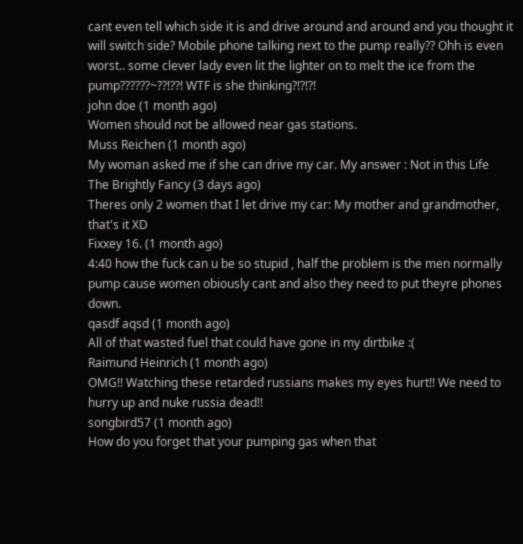cant even tell which side it is and drive around and around and you thought it will switch side? Mobile phone talking next to the pump really?? Ohh is even worst.. some clever lady even lit the lighter on to melt the ice from the pump??????~??!??! WTF is she thinking?!?!?!
john doe (1 month ago)
Women should not be allowed near gas stations.
Muss Reichen (1 month ago)
My woman asked me if she can drive my car. My answer : Not in this Life
The Brightly Fancy (3 days ago)
Theres only 2 women that I let drive my car: My mother and grandmother, that's it XD
Fixxey 16. (1 month ago)
4:40 how the fuck can u be so stupid , half the problem is the men normally pump cause women obiously cant and also they need to put theyre phones down.
qasdf aqsd (1 month ago)
All of that wasted fuel that could have gone in my dirtbike :(
Raimund Heinrich (1 month ago)
OMG!! Watching these retarded russians makes my eyes hurt!! We need to hurry up and nuke russia dead!!
songbird57 (1 month ago)
How do you forget that your pumping gas when that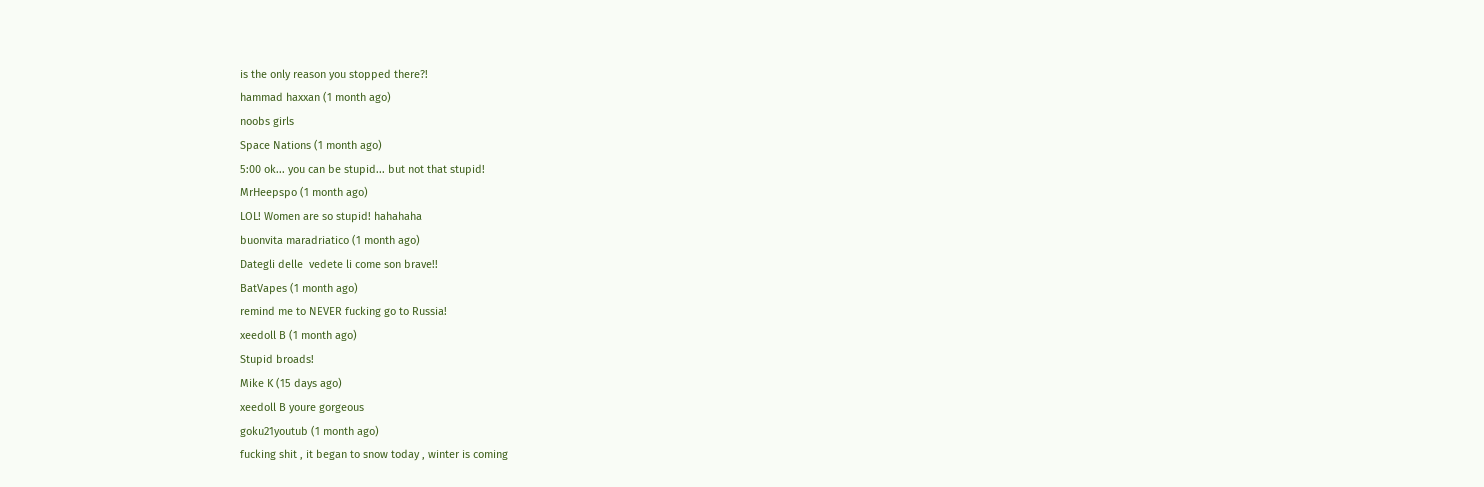is the only reason you stopped there?!
hammad haxxan (1 month ago)
noobs girls
Space Nations (1 month ago)
5:00 ok... you can be stupid... but not that stupid!
MrHeepspo (1 month ago)
LOL! Women are so stupid! hahahaha
buonvita maradriatico (1 month ago)
Dategli delle  vedete li come son brave!!
BatVapes (1 month ago)
remind me to NEVER fucking go to Russia!
xeedoll B (1 month ago)
Stupid broads!
Mike K (15 days ago)
xeedoll B youre gorgeous
goku21youtub (1 month ago)
fucking shit , it began to snow today , winter is coming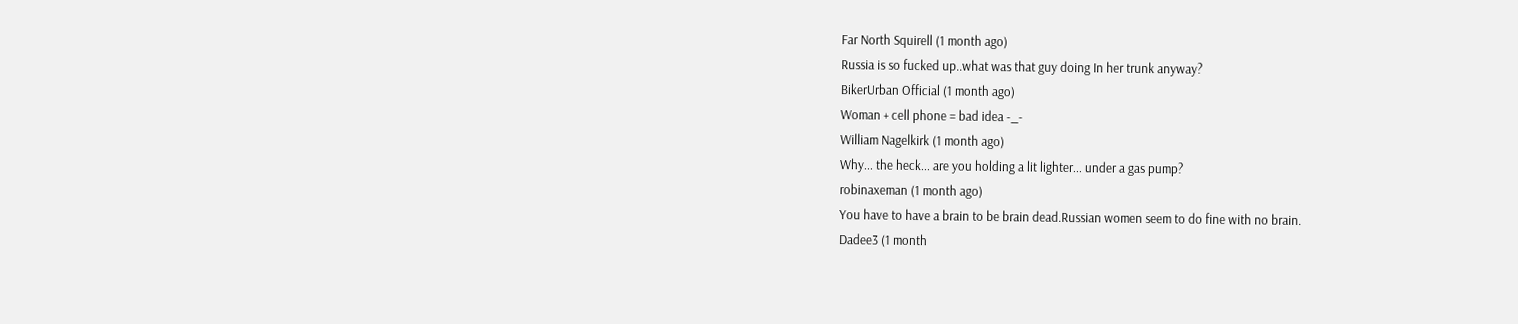Far North Squirell (1 month ago)
Russia is so fucked up..what was that guy doing In her trunk anyway?
BikerUrban Official (1 month ago)
Woman + cell phone = bad idea -_-
William Nagelkirk (1 month ago)
Why... the heck... are you holding a lit lighter... under a gas pump?
robinaxeman (1 month ago)
You have to have a brain to be brain dead.Russian women seem to do fine with no brain.
Dadee3 (1 month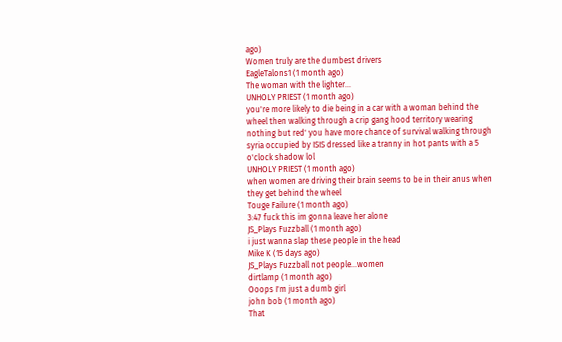ago)
Women truly are the dumbest drivers
EagleTalons1 (1 month ago)
The woman with the lighter...
UNHOLY PRIEST (1 month ago)
you're more likely to die being in a car with a woman behind the wheel then walking through a crip gang hood territory wearing nothing but red' you have more chance of survival walking through syria occupied by ISIS dressed like a tranny in hot pants with a 5 o'clock shadow lol
UNHOLY PRIEST (1 month ago)
when women are driving their brain seems to be in their anus when they get behind the wheel
Touge Failure (1 month ago)
3:47 fuck this im gonna leave her alone
JS_Plays Fuzzball (1 month ago)
i just wanna slap these people in the head
Mike K (15 days ago)
JS_Plays Fuzzball not people...women
dirtlamp (1 month ago)
Ooops I'm just a dumb girl
john bob (1 month ago)
That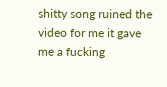shitty song ruined the video for me it gave me a fucking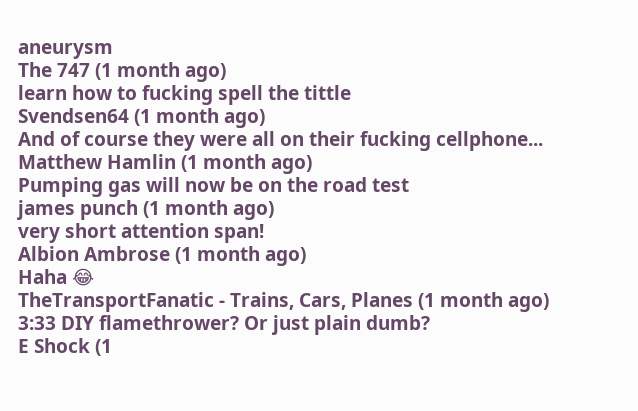aneurysm
The 747 (1 month ago)
learn how to fucking spell the tittle
Svendsen64 (1 month ago)
And of course they were all on their fucking cellphone...
Matthew Hamlin (1 month ago)
Pumping gas will now be on the road test
james punch (1 month ago)
very short attention span!
Albion Ambrose (1 month ago)
Haha 😂
TheTransportFanatic - Trains, Cars, Planes (1 month ago)
3:33 DIY flamethrower? Or just plain dumb?
E Shock (1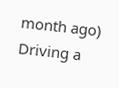month ago)
Driving a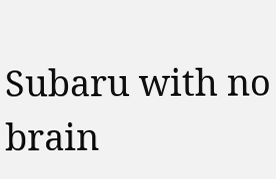Subaru with no brain